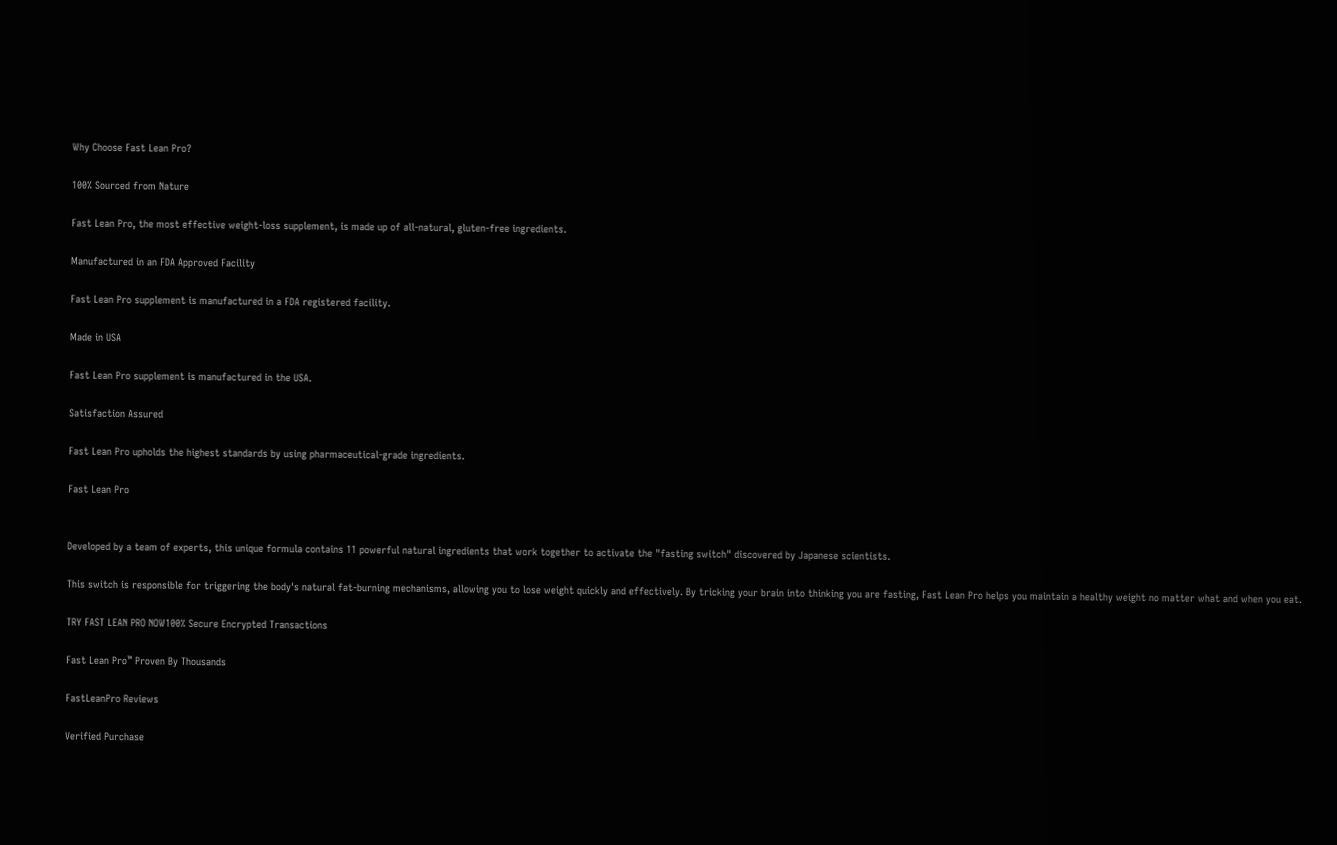Why Choose Fast Lean Pro?

100% Sourced from Nature

Fast Lean Pro, the most effective weight-loss supplement, is made up of all-natural, gluten-free ingredients.

Manufactured in an FDA Approved Facility

Fast Lean Pro supplement is manufactured in a FDA registered facility.

Made in USA

Fast Lean Pro supplement is manufactured in the USA.

Satisfaction Assured

Fast Lean Pro upholds the highest standards by using pharmaceutical-grade ingredients.

Fast Lean Pro


Developed by a team of experts, this unique formula contains 11 powerful natural ingredients that work together to activate the "fasting switch" discovered by Japanese scientists.

This switch is responsible for triggering the body's natural fat-burning mechanisms, allowing you to lose weight quickly and effectively. By tricking your brain into thinking you are fasting, Fast Lean Pro helps you maintain a healthy weight no matter what and when you eat.

TRY FAST LEAN PRO NOW100% Secure Encrypted Transactions

Fast Lean Pro™ Proven By Thousands

FastLeanPro Reviews

Verified Purchase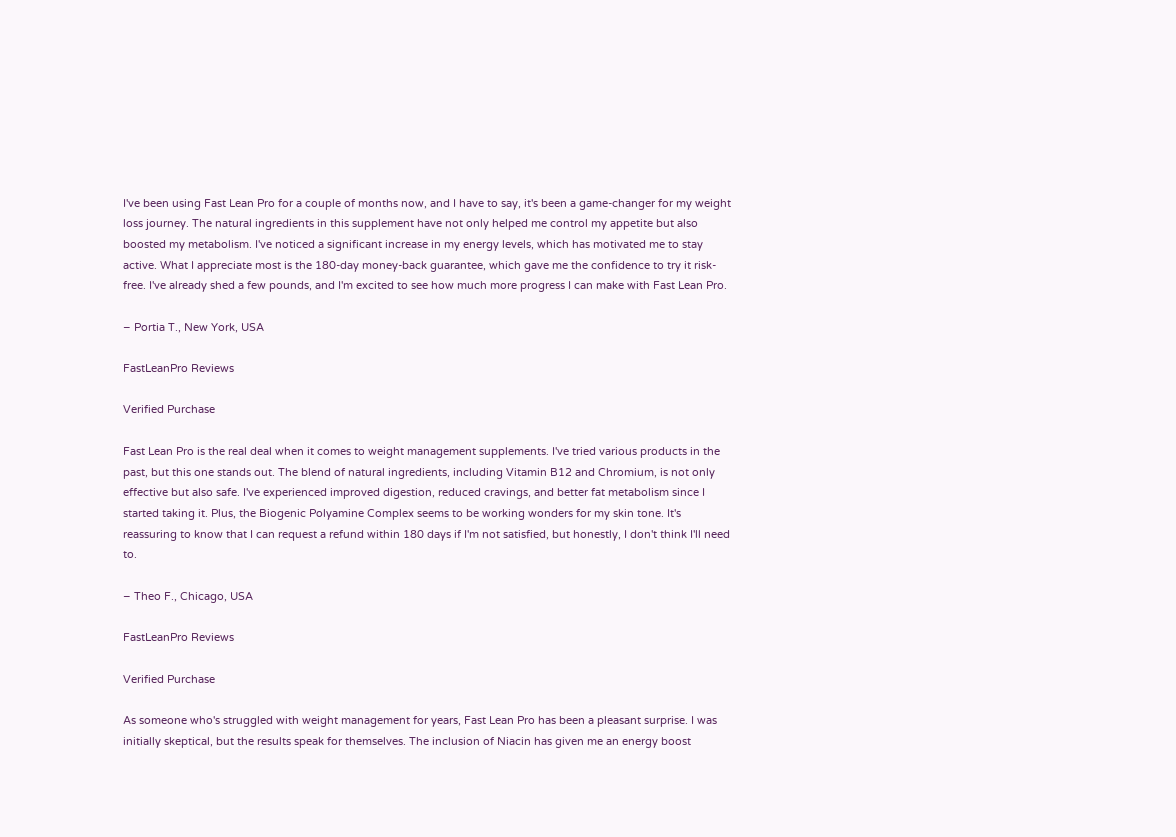I've been using Fast Lean Pro for a couple of months now, and I have to say, it's been a game-changer for my weight loss journey. The natural ingredients in this supplement have not only helped me control my appetite but also boosted my metabolism. I've noticed a significant increase in my energy levels, which has motivated me to stay active. What I appreciate most is the 180-day money-back guarantee, which gave me the confidence to try it risk-free. I've already shed a few pounds, and I'm excited to see how much more progress I can make with Fast Lean Pro.

– Portia T., New York, USA

FastLeanPro Reviews

Verified Purchase

Fast Lean Pro is the real deal when it comes to weight management supplements. I've tried various products in the past, but this one stands out. The blend of natural ingredients, including Vitamin B12 and Chromium, is not only effective but also safe. I've experienced improved digestion, reduced cravings, and better fat metabolism since I started taking it. Plus, the Biogenic Polyamine Complex seems to be working wonders for my skin tone. It's reassuring to know that I can request a refund within 180 days if I'm not satisfied, but honestly, I don't think I'll need to.

– Theo F., Chicago, USA

FastLeanPro Reviews

Verified Purchase

As someone who's struggled with weight management for years, Fast Lean Pro has been a pleasant surprise. I was initially skeptical, but the results speak for themselves. The inclusion of Niacin has given me an energy boost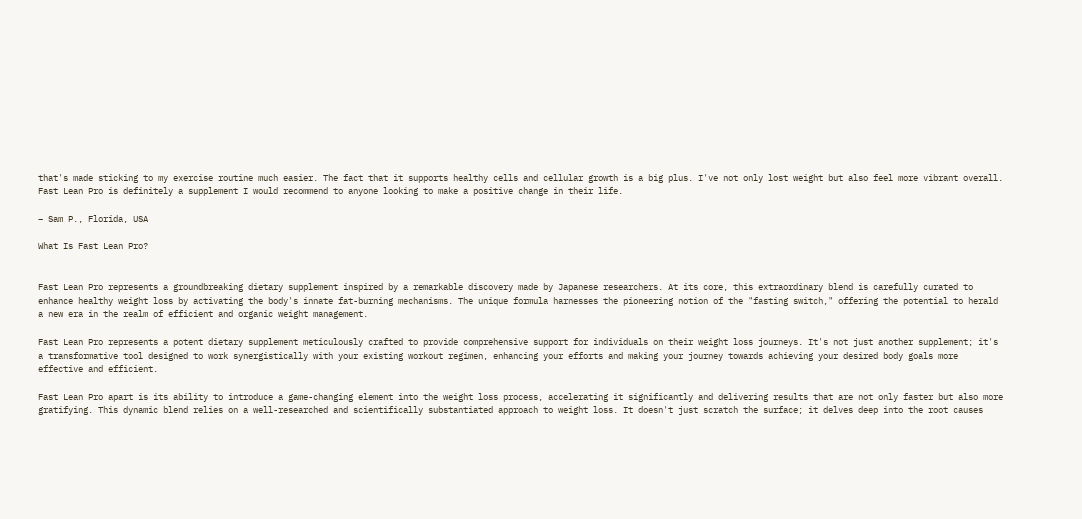that's made sticking to my exercise routine much easier. The fact that it supports healthy cells and cellular growth is a big plus. I've not only lost weight but also feel more vibrant overall. Fast Lean Pro is definitely a supplement I would recommend to anyone looking to make a positive change in their life.

– Sam P., Florida, USA

What Is Fast Lean Pro?


Fast Lean Pro represents a groundbreaking dietary supplement inspired by a remarkable discovery made by Japanese researchers. At its core, this extraordinary blend is carefully curated to enhance healthy weight loss by activating the body's innate fat-burning mechanisms. The unique formula harnesses the pioneering notion of the "fasting switch," offering the potential to herald a new era in the realm of efficient and organic weight management.

Fast Lean Pro represents a potent dietary supplement meticulously crafted to provide comprehensive support for individuals on their weight loss journeys. It's not just another supplement; it's a transformative tool designed to work synergistically with your existing workout regimen, enhancing your efforts and making your journey towards achieving your desired body goals more effective and efficient.

Fast Lean Pro apart is its ability to introduce a game-changing element into the weight loss process, accelerating it significantly and delivering results that are not only faster but also more gratifying. This dynamic blend relies on a well-researched and scientifically substantiated approach to weight loss. It doesn't just scratch the surface; it delves deep into the root causes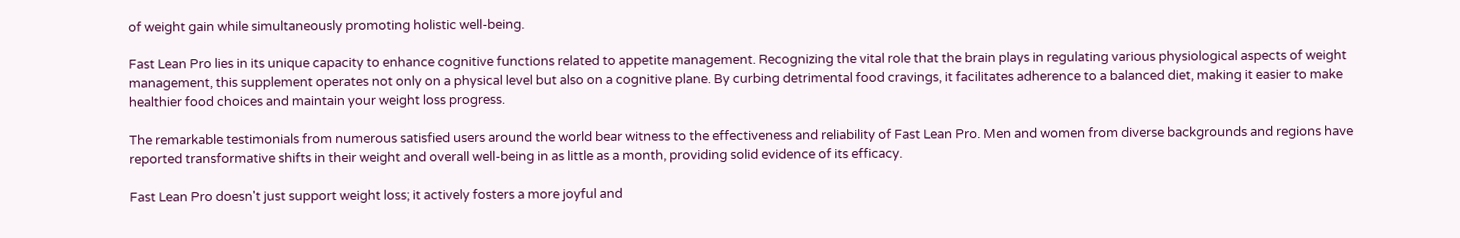of weight gain while simultaneously promoting holistic well-being.

Fast Lean Pro lies in its unique capacity to enhance cognitive functions related to appetite management. Recognizing the vital role that the brain plays in regulating various physiological aspects of weight management, this supplement operates not only on a physical level but also on a cognitive plane. By curbing detrimental food cravings, it facilitates adherence to a balanced diet, making it easier to make healthier food choices and maintain your weight loss progress.

The remarkable testimonials from numerous satisfied users around the world bear witness to the effectiveness and reliability of Fast Lean Pro. Men and women from diverse backgrounds and regions have reported transformative shifts in their weight and overall well-being in as little as a month, providing solid evidence of its efficacy.

Fast Lean Pro doesn't just support weight loss; it actively fosters a more joyful and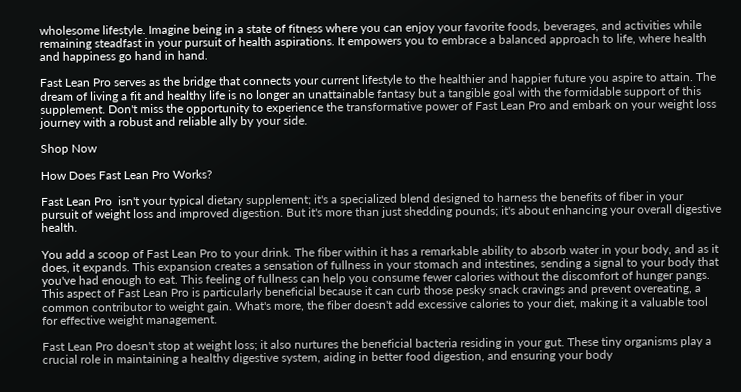wholesome lifestyle. Imagine being in a state of fitness where you can enjoy your favorite foods, beverages, and activities while remaining steadfast in your pursuit of health aspirations. It empowers you to embrace a balanced approach to life, where health and happiness go hand in hand.

Fast Lean Pro serves as the bridge that connects your current lifestyle to the healthier and happier future you aspire to attain. The dream of living a fit and healthy life is no longer an unattainable fantasy but a tangible goal with the formidable support of this supplement. Don't miss the opportunity to experience the transformative power of Fast Lean Pro and embark on your weight loss journey with a robust and reliable ally by your side.

Shop Now

How Does Fast Lean Pro Works?

Fast Lean Pro  isn't your typical dietary supplement; it's a specialized blend designed to harness the benefits of fiber in your pursuit of weight loss and improved digestion. But it's more than just shedding pounds; it's about enhancing your overall digestive health.

You add a scoop of Fast Lean Pro to your drink. The fiber within it has a remarkable ability to absorb water in your body, and as it does, it expands. This expansion creates a sensation of fullness in your stomach and intestines, sending a signal to your body that you've had enough to eat. This feeling of fullness can help you consume fewer calories without the discomfort of hunger pangs. This aspect of Fast Lean Pro is particularly beneficial because it can curb those pesky snack cravings and prevent overeating, a common contributor to weight gain. What's more, the fiber doesn't add excessive calories to your diet, making it a valuable tool for effective weight management.

Fast Lean Pro doesn't stop at weight loss; it also nurtures the beneficial bacteria residing in your gut. These tiny organisms play a crucial role in maintaining a healthy digestive system, aiding in better food digestion, and ensuring your body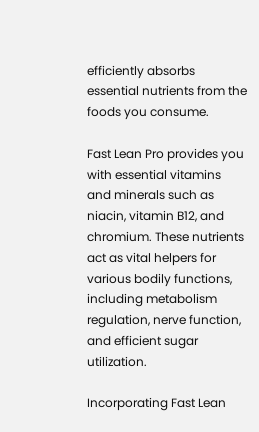efficiently absorbs essential nutrients from the foods you consume.

Fast Lean Pro provides you with essential vitamins and minerals such as niacin, vitamin B12, and chromium. These nutrients act as vital helpers for various bodily functions, including metabolism regulation, nerve function, and efficient sugar utilization.

Incorporating Fast Lean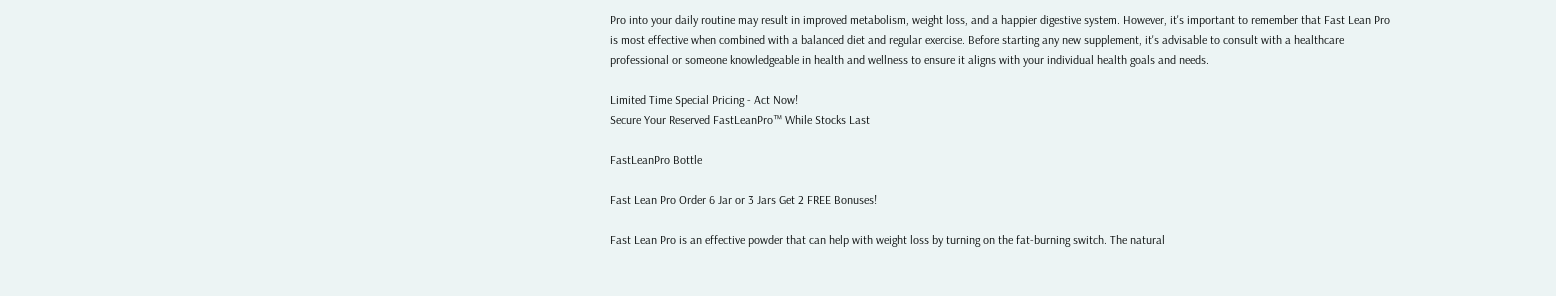Pro into your daily routine may result in improved metabolism, weight loss, and a happier digestive system. However, it's important to remember that Fast Lean Pro is most effective when combined with a balanced diet and regular exercise. Before starting any new supplement, it's advisable to consult with a healthcare professional or someone knowledgeable in health and wellness to ensure it aligns with your individual health goals and needs.

Limited Time Special Pricing - Act Now!
Secure Your Reserved FastLeanPro™ While Stocks Last

FastLeanPro Bottle

Fast Lean Pro Order 6 Jar or 3 Jars Get 2 FREE Bonuses!

Fast Lean Pro is an effective powder that can help with weight loss by turning on the fat-burning switch. The natural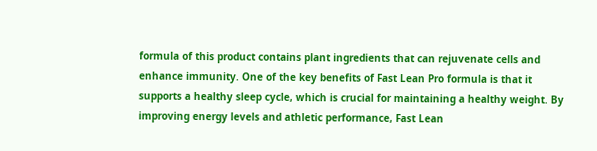formula of this product contains plant ingredients that can rejuvenate cells and enhance immunity. One of the key benefits of Fast Lean Pro formula is that it supports a healthy sleep cycle, which is crucial for maintaining a healthy weight. By improving energy levels and athletic performance, Fast Lean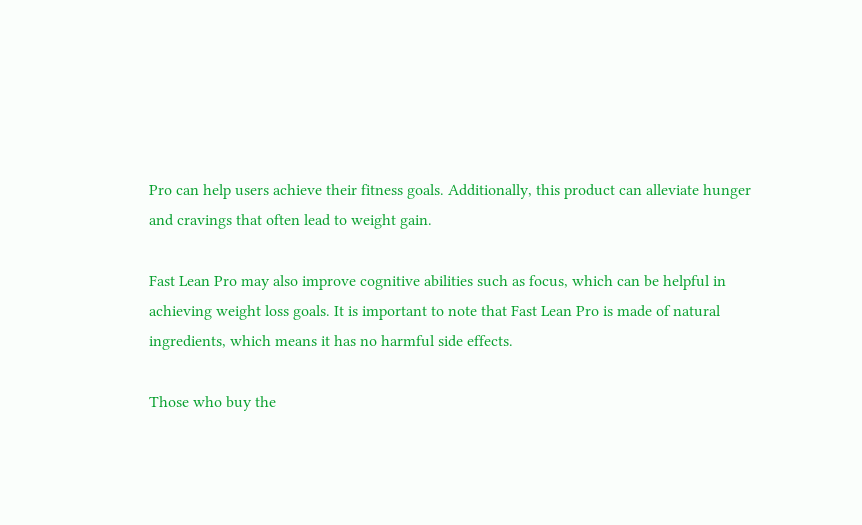Pro can help users achieve their fitness goals. Additionally, this product can alleviate hunger and cravings that often lead to weight gain.

Fast Lean Pro may also improve cognitive abilities such as focus, which can be helpful in achieving weight loss goals. It is important to note that Fast Lean Pro is made of natural ingredients, which means it has no harmful side effects.

Those who buy the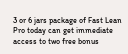3 or 6 jars package of Fast Lean Pro today can get immediate access to two free bonus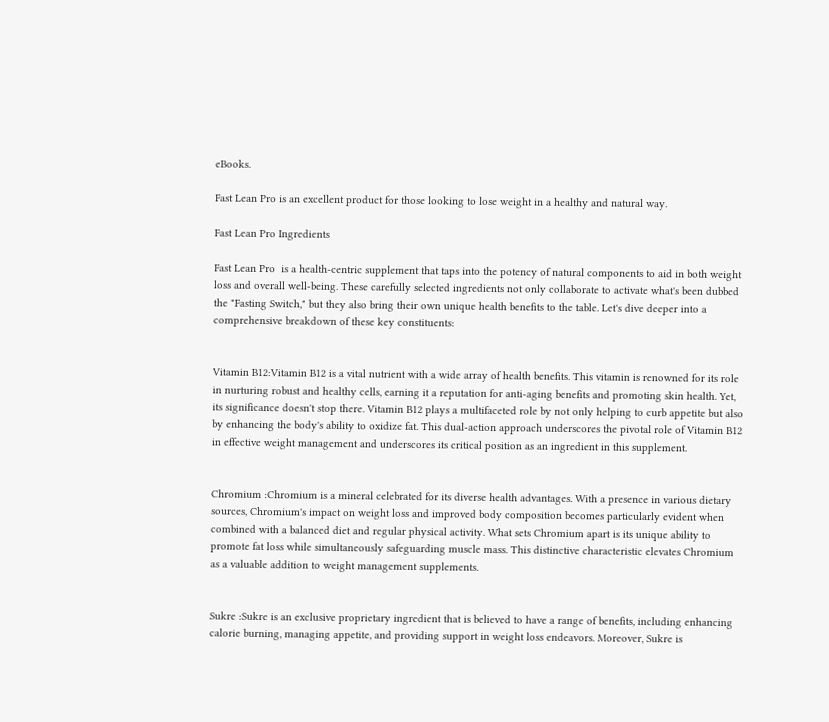eBooks.

Fast Lean Pro is an excellent product for those looking to lose weight in a healthy and natural way.

Fast Lean Pro Ingredients

Fast Lean Pro  is a health-centric supplement that taps into the potency of natural components to aid in both weight loss and overall well-being. These carefully selected ingredients not only collaborate to activate what's been dubbed the "Fasting Switch," but they also bring their own unique health benefits to the table. Let's dive deeper into a comprehensive breakdown of these key constituents:


Vitamin B12:Vitamin B12 is a vital nutrient with a wide array of health benefits. This vitamin is renowned for its role in nurturing robust and healthy cells, earning it a reputation for anti-aging benefits and promoting skin health. Yet, its significance doesn't stop there. Vitamin B12 plays a multifaceted role by not only helping to curb appetite but also by enhancing the body's ability to oxidize fat. This dual-action approach underscores the pivotal role of Vitamin B12 in effective weight management and underscores its critical position as an ingredient in this supplement.


Chromium :Chromium is a mineral celebrated for its diverse health advantages. With a presence in various dietary sources, Chromium's impact on weight loss and improved body composition becomes particularly evident when combined with a balanced diet and regular physical activity. What sets Chromium apart is its unique ability to promote fat loss while simultaneously safeguarding muscle mass. This distinctive characteristic elevates Chromium as a valuable addition to weight management supplements.


Sukre :Sukre is an exclusive proprietary ingredient that is believed to have a range of benefits, including enhancing calorie burning, managing appetite, and providing support in weight loss endeavors. Moreover, Sukre is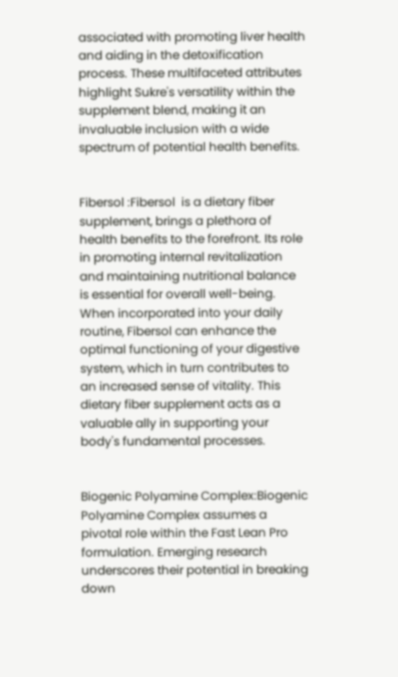associated with promoting liver health and aiding in the detoxification process. These multifaceted attributes highlight Sukre's versatility within the supplement blend, making it an invaluable inclusion with a wide spectrum of potential health benefits.


Fibersol :Fibersol  is a dietary fiber supplement, brings a plethora of health benefits to the forefront. Its role in promoting internal revitalization and maintaining nutritional balance is essential for overall well-being. When incorporated into your daily routine, Fibersol can enhance the optimal functioning of your digestive system, which in turn contributes to an increased sense of vitality. This dietary fiber supplement acts as a valuable ally in supporting your body's fundamental processes.


Biogenic Polyamine Complex:Biogenic Polyamine Complex assumes a pivotal role within the Fast Lean Pro formulation. Emerging research underscores their potential in breaking down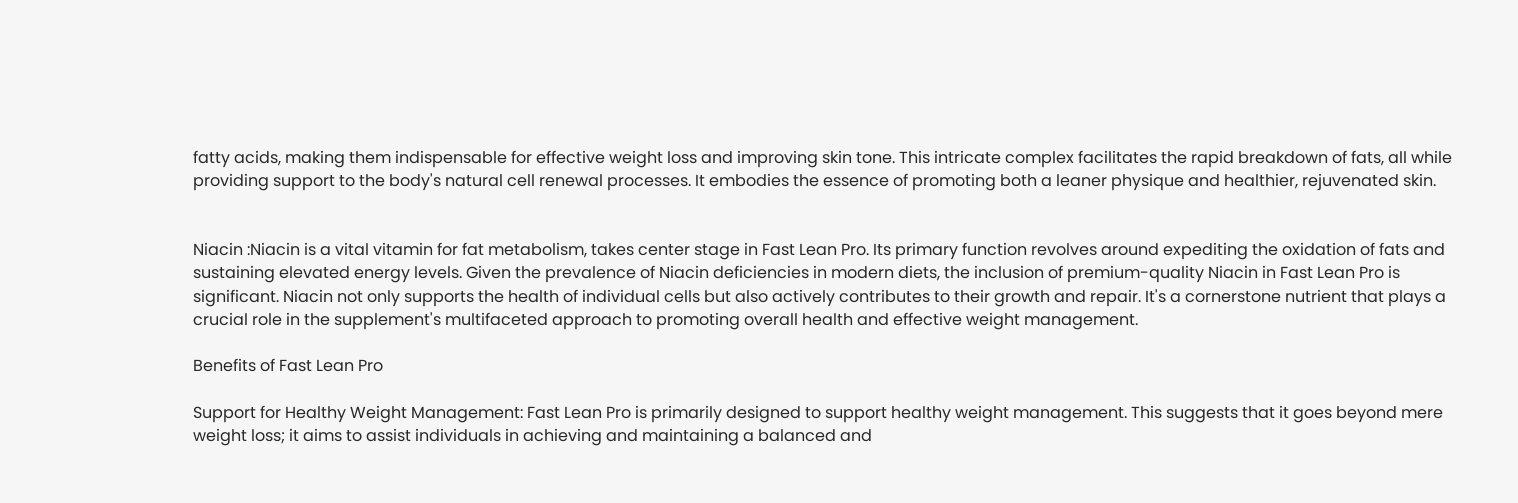fatty acids, making them indispensable for effective weight loss and improving skin tone. This intricate complex facilitates the rapid breakdown of fats, all while providing support to the body's natural cell renewal processes. It embodies the essence of promoting both a leaner physique and healthier, rejuvenated skin.


Niacin :Niacin is a vital vitamin for fat metabolism, takes center stage in Fast Lean Pro. Its primary function revolves around expediting the oxidation of fats and sustaining elevated energy levels. Given the prevalence of Niacin deficiencies in modern diets, the inclusion of premium-quality Niacin in Fast Lean Pro is significant. Niacin not only supports the health of individual cells but also actively contributes to their growth and repair. It's a cornerstone nutrient that plays a crucial role in the supplement's multifaceted approach to promoting overall health and effective weight management.

Benefits of Fast Lean Pro

Support for Healthy Weight Management: Fast Lean Pro is primarily designed to support healthy weight management. This suggests that it goes beyond mere weight loss; it aims to assist individuals in achieving and maintaining a balanced and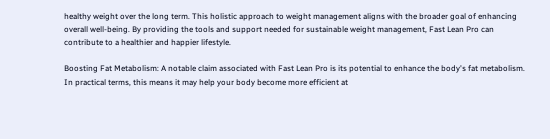healthy weight over the long term. This holistic approach to weight management aligns with the broader goal of enhancing overall well-being. By providing the tools and support needed for sustainable weight management, Fast Lean Pro can contribute to a healthier and happier lifestyle.

Boosting Fat Metabolism: A notable claim associated with Fast Lean Pro is its potential to enhance the body's fat metabolism. In practical terms, this means it may help your body become more efficient at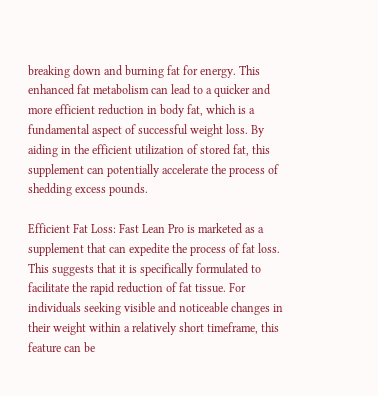breaking down and burning fat for energy. This enhanced fat metabolism can lead to a quicker and more efficient reduction in body fat, which is a fundamental aspect of successful weight loss. By aiding in the efficient utilization of stored fat, this supplement can potentially accelerate the process of shedding excess pounds.

Efficient Fat Loss: Fast Lean Pro is marketed as a supplement that can expedite the process of fat loss. This suggests that it is specifically formulated to facilitate the rapid reduction of fat tissue. For individuals seeking visible and noticeable changes in their weight within a relatively short timeframe, this feature can be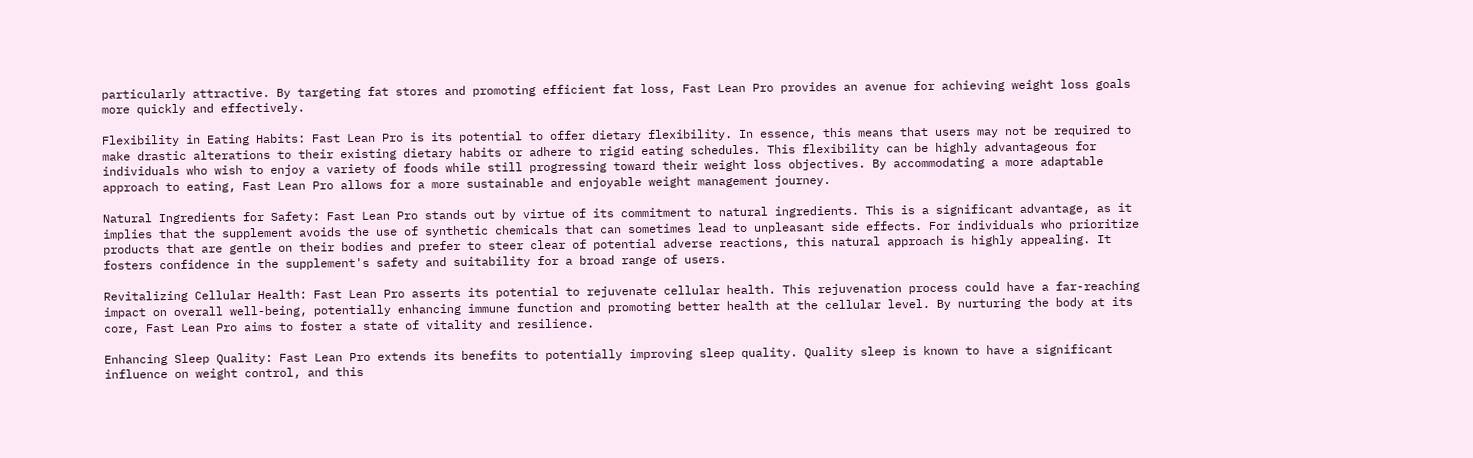particularly attractive. By targeting fat stores and promoting efficient fat loss, Fast Lean Pro provides an avenue for achieving weight loss goals more quickly and effectively.

Flexibility in Eating Habits: Fast Lean Pro is its potential to offer dietary flexibility. In essence, this means that users may not be required to make drastic alterations to their existing dietary habits or adhere to rigid eating schedules. This flexibility can be highly advantageous for individuals who wish to enjoy a variety of foods while still progressing toward their weight loss objectives. By accommodating a more adaptable approach to eating, Fast Lean Pro allows for a more sustainable and enjoyable weight management journey.

Natural Ingredients for Safety: Fast Lean Pro stands out by virtue of its commitment to natural ingredients. This is a significant advantage, as it implies that the supplement avoids the use of synthetic chemicals that can sometimes lead to unpleasant side effects. For individuals who prioritize products that are gentle on their bodies and prefer to steer clear of potential adverse reactions, this natural approach is highly appealing. It fosters confidence in the supplement's safety and suitability for a broad range of users.

Revitalizing Cellular Health: Fast Lean Pro asserts its potential to rejuvenate cellular health. This rejuvenation process could have a far-reaching impact on overall well-being, potentially enhancing immune function and promoting better health at the cellular level. By nurturing the body at its core, Fast Lean Pro aims to foster a state of vitality and resilience.

Enhancing Sleep Quality: Fast Lean Pro extends its benefits to potentially improving sleep quality. Quality sleep is known to have a significant influence on weight control, and this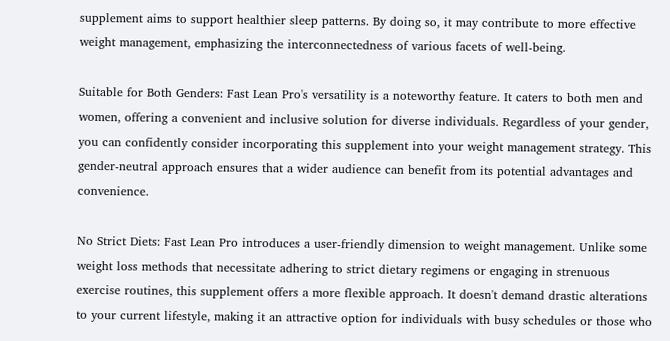supplement aims to support healthier sleep patterns. By doing so, it may contribute to more effective weight management, emphasizing the interconnectedness of various facets of well-being.

Suitable for Both Genders: Fast Lean Pro's versatility is a noteworthy feature. It caters to both men and women, offering a convenient and inclusive solution for diverse individuals. Regardless of your gender, you can confidently consider incorporating this supplement into your weight management strategy. This gender-neutral approach ensures that a wider audience can benefit from its potential advantages and convenience.

No Strict Diets: Fast Lean Pro introduces a user-friendly dimension to weight management. Unlike some weight loss methods that necessitate adhering to strict dietary regimens or engaging in strenuous exercise routines, this supplement offers a more flexible approach. It doesn't demand drastic alterations to your current lifestyle, making it an attractive option for individuals with busy schedules or those who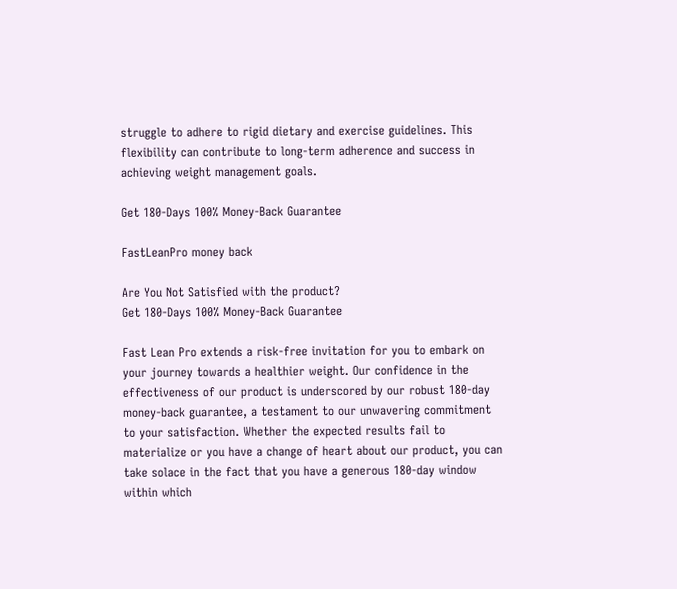struggle to adhere to rigid dietary and exercise guidelines. This flexibility can contribute to long-term adherence and success in achieving weight management goals.

Get 180-Days 100% Money-Back Guarantee

FastLeanPro money back

Are You Not Satisfied with the product?
Get 180-Days 100% Money-Back Guarantee

Fast Lean Pro extends a risk-free invitation for you to embark on your journey towards a healthier weight. Our confidence in the effectiveness of our product is underscored by our robust 180-day money-back guarantee, a testament to our unwavering commitment to your satisfaction. Whether the expected results fail to materialize or you have a change of heart about our product, you can take solace in the fact that you have a generous 180-day window within which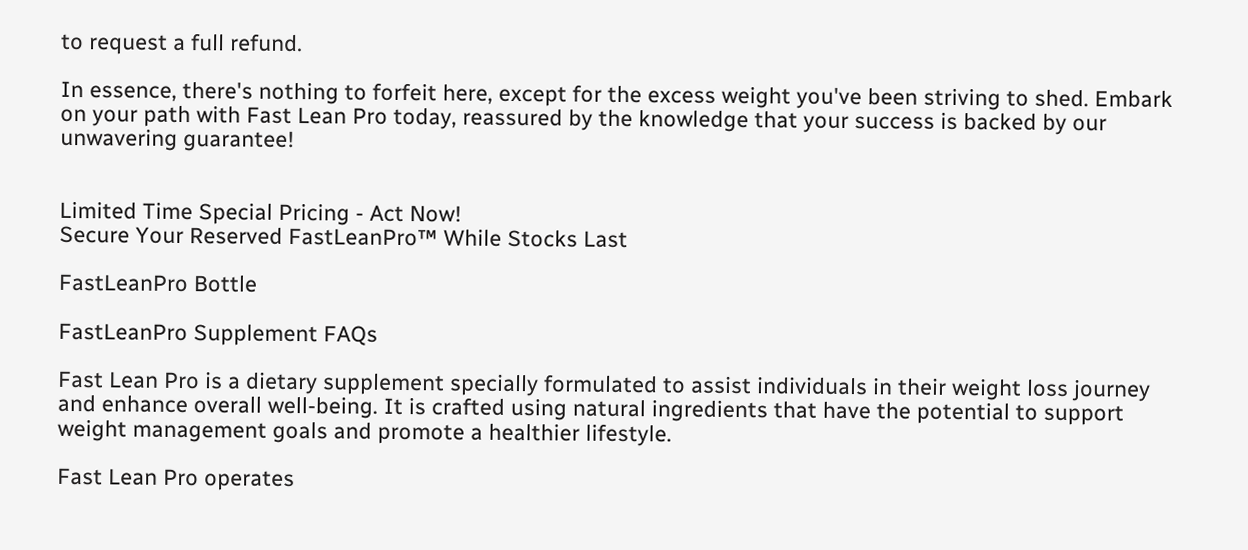to request a full refund.

In essence, there's nothing to forfeit here, except for the excess weight you've been striving to shed. Embark on your path with Fast Lean Pro today, reassured by the knowledge that your success is backed by our unwavering guarantee!


Limited Time Special Pricing - Act Now!
Secure Your Reserved FastLeanPro™ While Stocks Last

FastLeanPro Bottle

FastLeanPro Supplement FAQs

Fast Lean Pro is a dietary supplement specially formulated to assist individuals in their weight loss journey and enhance overall well-being. It is crafted using natural ingredients that have the potential to support weight management goals and promote a healthier lifestyle.

Fast Lean Pro operates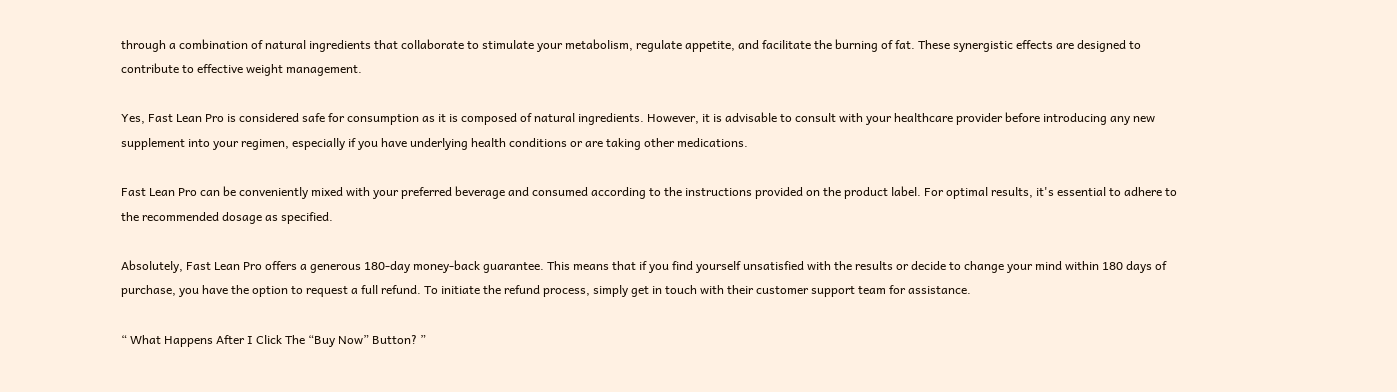through a combination of natural ingredients that collaborate to stimulate your metabolism, regulate appetite, and facilitate the burning of fat. These synergistic effects are designed to contribute to effective weight management.

Yes, Fast Lean Pro is considered safe for consumption as it is composed of natural ingredients. However, it is advisable to consult with your healthcare provider before introducing any new supplement into your regimen, especially if you have underlying health conditions or are taking other medications.

Fast Lean Pro can be conveniently mixed with your preferred beverage and consumed according to the instructions provided on the product label. For optimal results, it's essential to adhere to the recommended dosage as specified.

Absolutely, Fast Lean Pro offers a generous 180-day money-back guarantee. This means that if you find yourself unsatisfied with the results or decide to change your mind within 180 days of purchase, you have the option to request a full refund. To initiate the refund process, simply get in touch with their customer support team for assistance.

“ What Happens After I Click The “Buy Now” Button? ”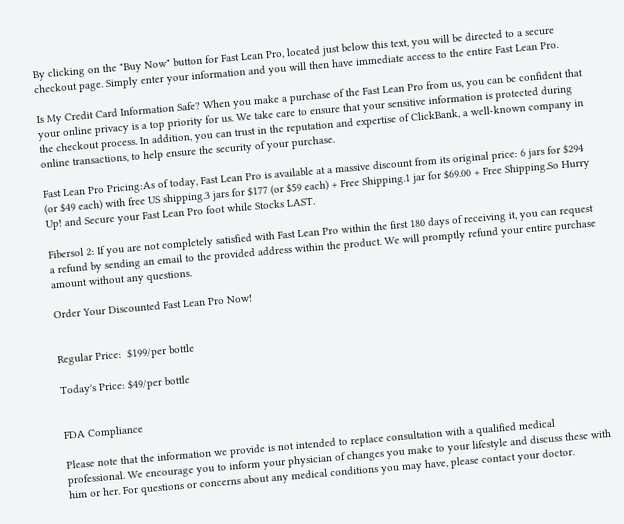By clicking on the "Buy Now" button for Fast Lean Pro, located just below this text, you will be directed to a secure checkout page. Simply enter your information and you will then have immediate access to the entire Fast Lean Pro.

Is My Credit Card Information Safe? When you make a purchase of the Fast Lean Pro from us, you can be confident that your online privacy is a top priority for us. We take care to ensure that your sensitive information is protected during the checkout process. In addition, you can trust in the reputation and expertise of ClickBank, a well-known company in online transactions, to help ensure the security of your purchase.

Fast Lean Pro Pricing:As of today, Fast Lean Pro is available at a massive discount from its original price: 6 jars for $294 (or $49 each) with free US shipping.3 jars for $177 (or $59 each) + Free Shipping.1 jar for $69.00 + Free Shipping.So Hurry Up! and Secure your Fast Lean Pro foot while Stocks LAST.

Fibersol 2: If you are not completely satisfied with Fast Lean Pro within the first 180 days of receiving it, you can request a refund by sending an email to the provided address within the product. We will promptly refund your entire purchase amount without any questions.

Order Your Discounted Fast Lean Pro Now!


Regular Price:  $199/per bottle

Today's Price: $49/per bottle


FDA Compliance

Please note that the information we provide is not intended to replace consultation with a qualified medical professional. We encourage you to inform your physician of changes you make to your lifestyle and discuss these with him or her. For questions or concerns about any medical conditions you may have, please contact your doctor.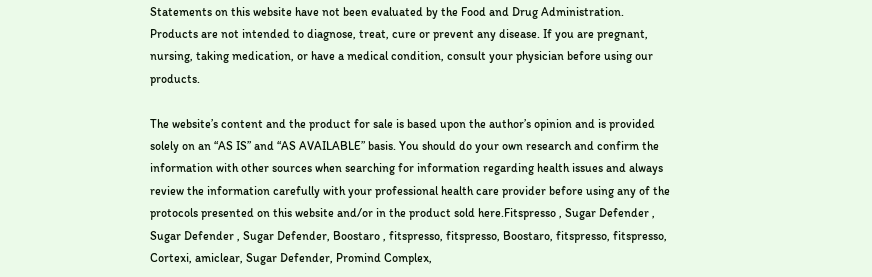Statements on this website have not been evaluated by the Food and Drug Administration. Products are not intended to diagnose, treat, cure or prevent any disease. If you are pregnant, nursing, taking medication, or have a medical condition, consult your physician before using our products.

The website’s content and the product for sale is based upon the author’s opinion and is provided solely on an “AS IS” and “AS AVAILABLE” basis. You should do your own research and confirm the information with other sources when searching for information regarding health issues and always review the information carefully with your professional health care provider before using any of the protocols presented on this website and/or in the product sold here.Fitspresso , Sugar Defender , Sugar Defender , Sugar Defender, Boostaro , fitspresso, fitspresso, Boostaro, fitspresso, fitspresso, Cortexi, amiclear, Sugar Defender, Promind Complex,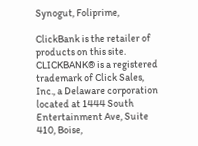Synogut, Foliprime,

ClickBank is the retailer of products on this site. CLICKBANK® is a registered trademark of Click Sales, Inc., a Delaware corporation located at 1444 South Entertainment Ave, Suite 410, Boise,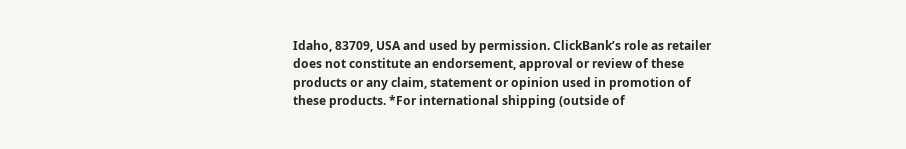Idaho, 83709, USA and used by permission. ClickBank’s role as retailer does not constitute an endorsement, approval or review of these products or any claim, statement or opinion used in promotion of these products. *For international shipping (outside of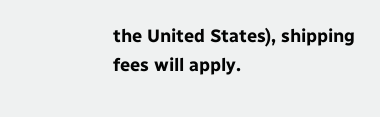the United States), shipping fees will apply.